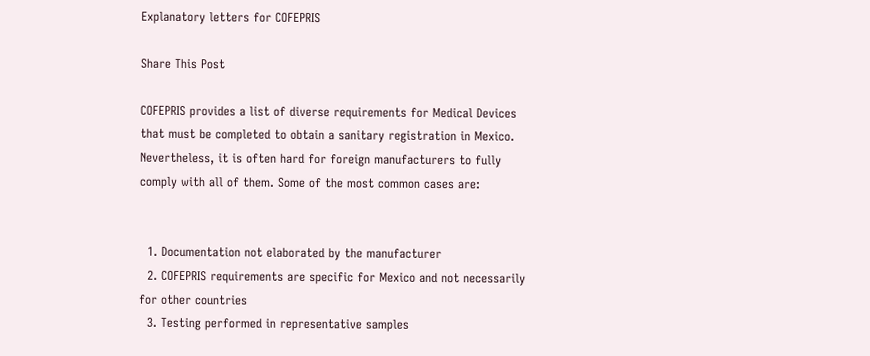Explanatory letters for COFEPRIS

Share This Post

COFEPRIS provides a list of diverse requirements for Medical Devices that must be completed to obtain a sanitary registration in Mexico. Nevertheless, it is often hard for foreign manufacturers to fully comply with all of them. Some of the most common cases are:


  1. Documentation not elaborated by the manufacturer
  2. COFEPRIS requirements are specific for Mexico and not necessarily for other countries
  3. Testing performed in representative samples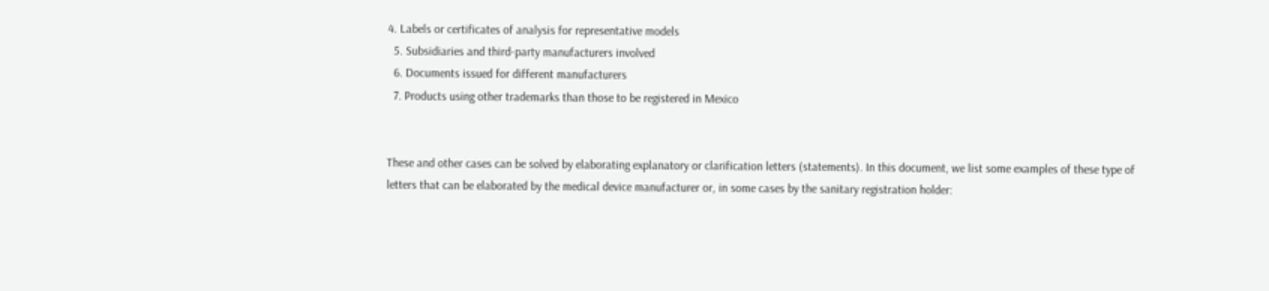4. Labels or certificates of analysis for representative models
  5. Subsidiaries and third-party manufacturers involved
  6. Documents issued for different manufacturers
  7. Products using other trademarks than those to be registered in Mexico


These and other cases can be solved by elaborating explanatory or clarification letters (statements). In this document, we list some examples of these type of letters that can be elaborated by the medical device manufacturer or, in some cases by the sanitary registration holder: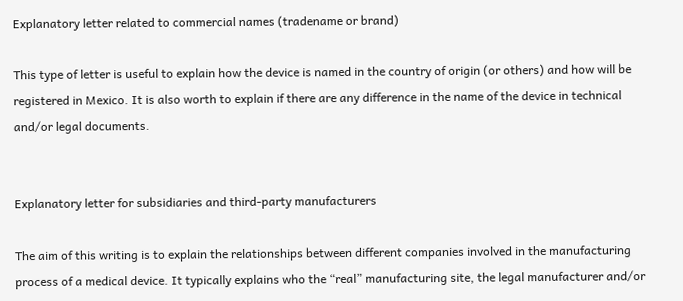Explanatory letter related to commercial names (tradename or brand)

This type of letter is useful to explain how the device is named in the country of origin (or others) and how will be registered in Mexico. It is also worth to explain if there are any difference in the name of the device in technical and/or legal documents.


Explanatory letter for subsidiaries and third-party manufacturers

The aim of this writing is to explain the relationships between different companies involved in the manufacturing process of a medical device. It typically explains who the “real” manufacturing site, the legal manufacturer and/or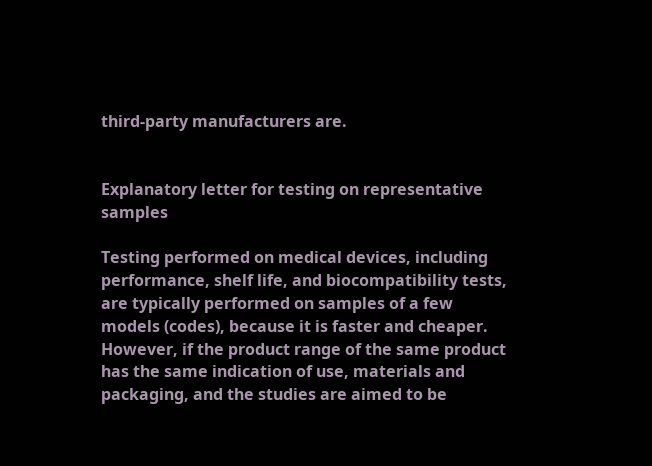third-party manufacturers are.


Explanatory letter for testing on representative samples

Testing performed on medical devices, including performance, shelf life, and biocompatibility tests, are typically performed on samples of a few models (codes), because it is faster and cheaper. However, if the product range of the same product has the same indication of use, materials and packaging, and the studies are aimed to be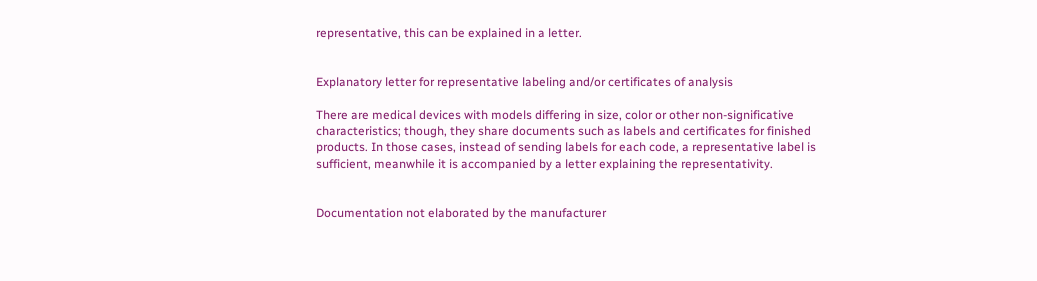representative, this can be explained in a letter.


Explanatory letter for representative labeling and/or certificates of analysis

There are medical devices with models differing in size, color or other non-significative characteristics; though, they share documents such as labels and certificates for finished products. In those cases, instead of sending labels for each code, a representative label is sufficient, meanwhile it is accompanied by a letter explaining the representativity.


Documentation not elaborated by the manufacturer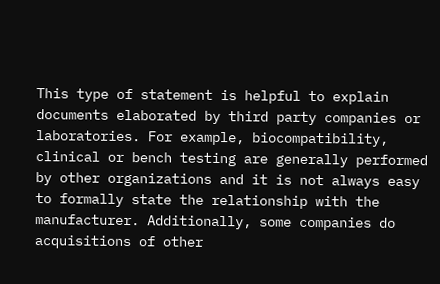This type of statement is helpful to explain documents elaborated by third party companies or laboratories. For example, biocompatibility, clinical or bench testing are generally performed by other organizations and it is not always easy to formally state the relationship with the manufacturer. Additionally, some companies do acquisitions of other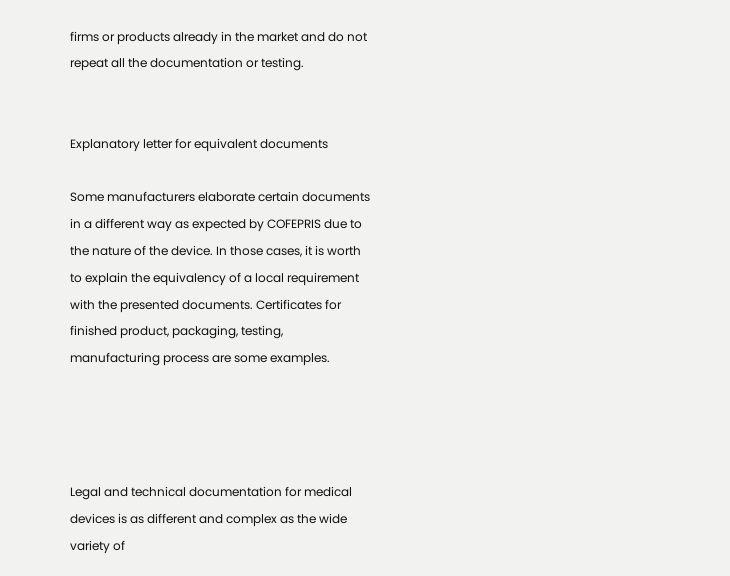firms or products already in the market and do not repeat all the documentation or testing.


Explanatory letter for equivalent documents

Some manufacturers elaborate certain documents in a different way as expected by COFEPRIS due to the nature of the device. In those cases, it is worth to explain the equivalency of a local requirement with the presented documents. Certificates for finished product, packaging, testing, manufacturing process are some examples.




Legal and technical documentation for medical devices is as different and complex as the wide variety of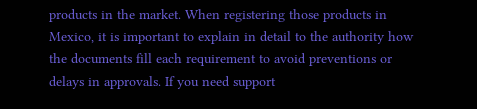products in the market. When registering those products in Mexico, it is important to explain in detail to the authority how the documents fill each requirement to avoid preventions or delays in approvals. If you need support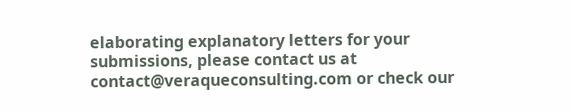elaborating explanatory letters for your submissions, please contact us at contact@veraqueconsulting.com or check our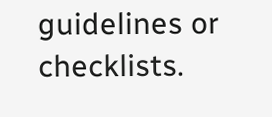guidelines or checklists.